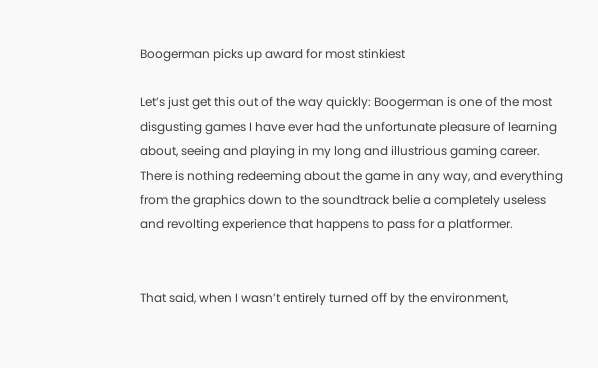Boogerman picks up award for most stinkiest

Let’s just get this out of the way quickly: Boogerman is one of the most disgusting games I have ever had the unfortunate pleasure of learning about, seeing and playing in my long and illustrious gaming career. There is nothing redeeming about the game in any way, and everything from the graphics down to the soundtrack belie a completely useless and revolting experience that happens to pass for a platformer.


That said, when I wasn’t entirely turned off by the environment,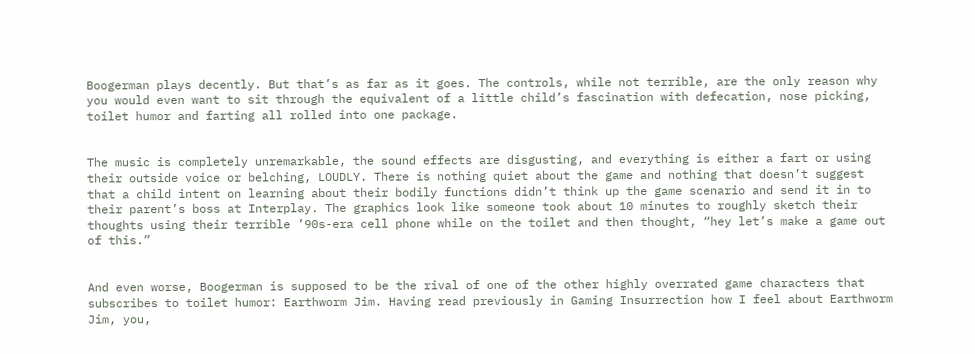Boogerman plays decently. But that’s as far as it goes. The controls, while not terrible, are the only reason why you would even want to sit through the equivalent of a little child’s fascination with defecation, nose picking, toilet humor and farting all rolled into one package.


The music is completely unremarkable, the sound effects are disgusting, and everything is either a fart or using their outside voice or belching, LOUDLY. There is nothing quiet about the game and nothing that doesn’t suggest that a child intent on learning about their bodily functions didn’t think up the game scenario and send it in to their parent’s boss at Interplay. The graphics look like someone took about 10 minutes to roughly sketch their thoughts using their terrible ’90s-era cell phone while on the toilet and then thought, “hey let’s make a game out of this.”


And even worse, Boogerman is supposed to be the rival of one of the other highly overrated game characters that subscribes to toilet humor: Earthworm Jim. Having read previously in Gaming Insurrection how I feel about Earthworm Jim, you,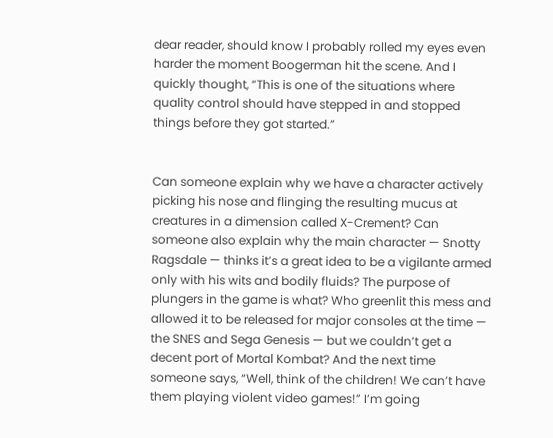dear reader, should know I probably rolled my eyes even harder the moment Boogerman hit the scene. And I quickly thought, “This is one of the situations where quality control should have stepped in and stopped things before they got started.”


Can someone explain why we have a character actively picking his nose and flinging the resulting mucus at creatures in a dimension called X-Crement? Can someone also explain why the main character — Snotty Ragsdale — thinks it’s a great idea to be a vigilante armed only with his wits and bodily fluids? The purpose of plungers in the game is what? Who greenlit this mess and allowed it to be released for major consoles at the time — the SNES and Sega Genesis — but we couldn’t get a decent port of Mortal Kombat? And the next time someone says, “Well, think of the children! We can’t have them playing violent video games!” I’m going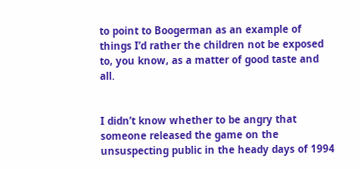to point to Boogerman as an example of things I’d rather the children not be exposed to, you know, as a matter of good taste and all.


I didn’t know whether to be angry that someone released the game on the unsuspecting public in the heady days of 1994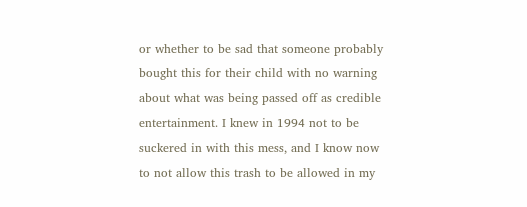or whether to be sad that someone probably bought this for their child with no warning about what was being passed off as credible entertainment. I knew in 1994 not to be suckered in with this mess, and I know now to not allow this trash to be allowed in my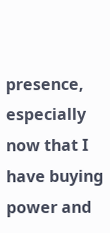presence, especially now that I have buying power and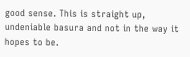good sense. This is straight up, undeniable basura and not in the way it hopes to be.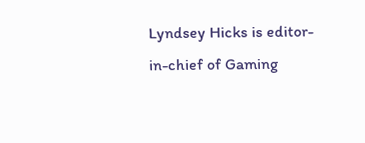Lyndsey Hicks is editor-in-chief of Gaming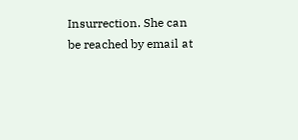Insurrection. She can be reached by email at